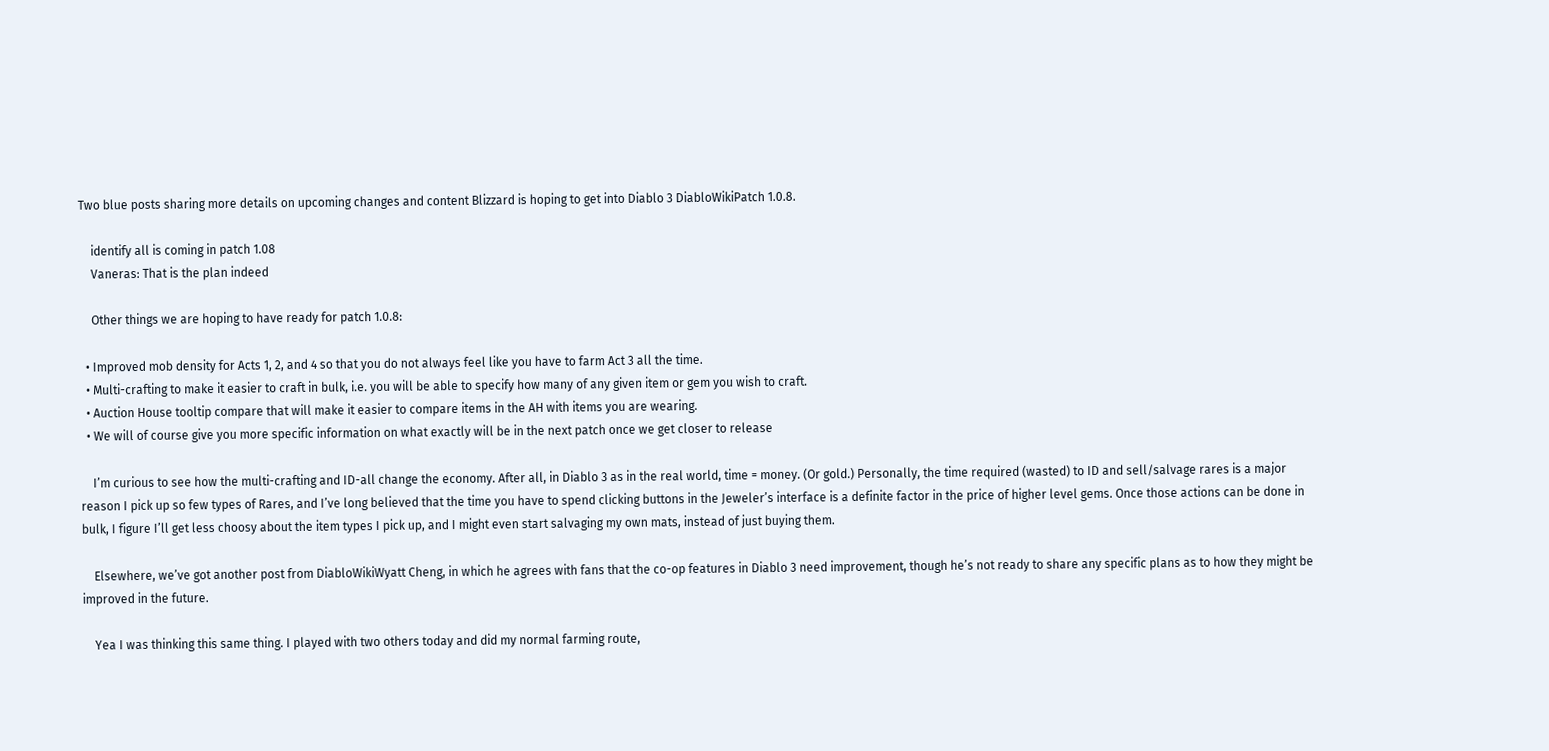Two blue posts sharing more details on upcoming changes and content Blizzard is hoping to get into Diablo 3 DiabloWikiPatch 1.0.8.

    identify all is coming in patch 1.08
    Vaneras: That is the plan indeed

    Other things we are hoping to have ready for patch 1.0.8:

  • Improved mob density for Acts 1, 2, and 4 so that you do not always feel like you have to farm Act 3 all the time.
  • Multi-crafting to make it easier to craft in bulk, i.e. you will be able to specify how many of any given item or gem you wish to craft.
  • Auction House tooltip compare that will make it easier to compare items in the AH with items you are wearing.
  • We will of course give you more specific information on what exactly will be in the next patch once we get closer to release

    I’m curious to see how the multi-crafting and ID-all change the economy. After all, in Diablo 3 as in the real world, time = money. (Or gold.) Personally, the time required (wasted) to ID and sell/salvage rares is a major reason I pick up so few types of Rares, and I’ve long believed that the time you have to spend clicking buttons in the Jeweler’s interface is a definite factor in the price of higher level gems. Once those actions can be done in bulk, I figure I’ll get less choosy about the item types I pick up, and I might even start salvaging my own mats, instead of just buying them.

    Elsewhere, we’ve got another post from DiabloWikiWyatt Cheng, in which he agrees with fans that the co-op features in Diablo 3 need improvement, though he’s not ready to share any specific plans as to how they might be improved in the future.

    Yea I was thinking this same thing. I played with two others today and did my normal farming route,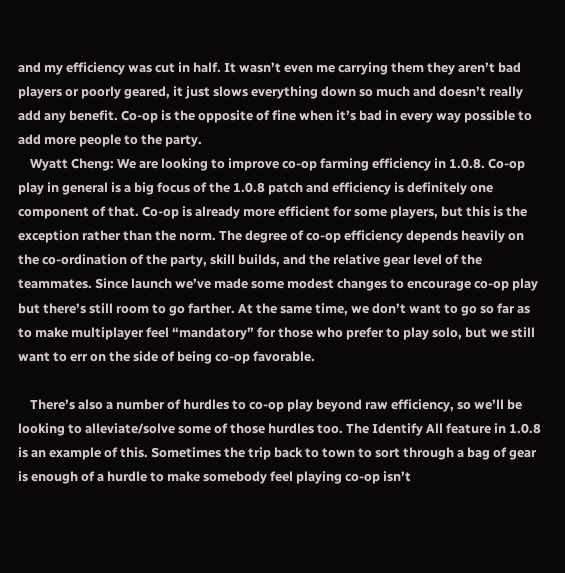and my efficiency was cut in half. It wasn’t even me carrying them they aren’t bad players or poorly geared, it just slows everything down so much and doesn’t really add any benefit. Co-op is the opposite of fine when it’s bad in every way possible to add more people to the party.
    Wyatt Cheng: We are looking to improve co-op farming efficiency in 1.0.8. Co-op play in general is a big focus of the 1.0.8 patch and efficiency is definitely one component of that. Co-op is already more efficient for some players, but this is the exception rather than the norm. The degree of co-op efficiency depends heavily on the co-ordination of the party, skill builds, and the relative gear level of the teammates. Since launch we’ve made some modest changes to encourage co-op play but there’s still room to go farther. At the same time, we don’t want to go so far as to make multiplayer feel “mandatory” for those who prefer to play solo, but we still want to err on the side of being co-op favorable.

    There’s also a number of hurdles to co-op play beyond raw efficiency, so we’ll be looking to alleviate/solve some of those hurdles too. The Identify All feature in 1.0.8 is an example of this. Sometimes the trip back to town to sort through a bag of gear is enough of a hurdle to make somebody feel playing co-op isn’t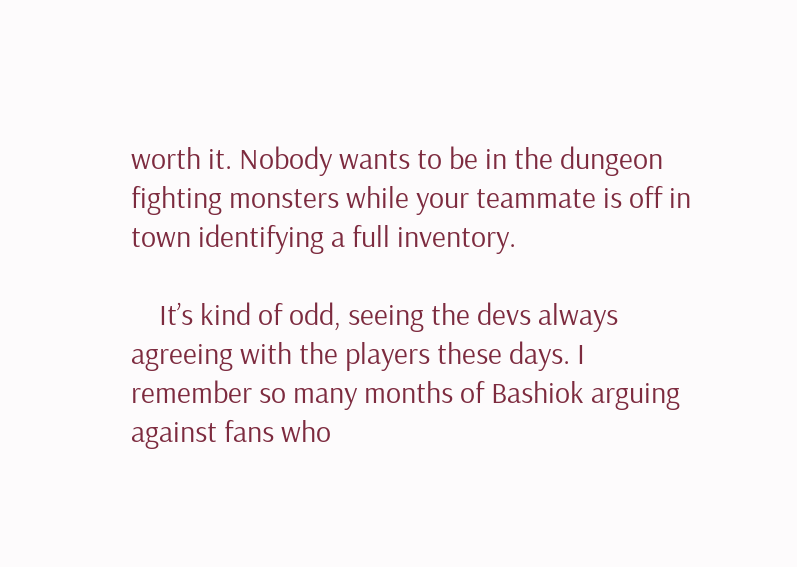worth it. Nobody wants to be in the dungeon fighting monsters while your teammate is off in town identifying a full inventory.

    It’s kind of odd, seeing the devs always agreeing with the players these days. I remember so many months of Bashiok arguing against fans who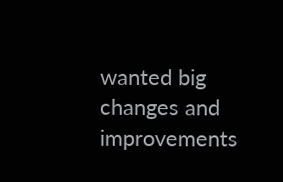wanted big changes and improvements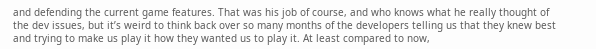and defending the current game features. That was his job of course, and who knows what he really thought of the dev issues, but it’s weird to think back over so many months of the developers telling us that they knew best and trying to make us play it how they wanted us to play it. At least compared to now,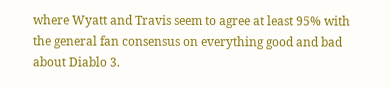where Wyatt and Travis seem to agree at least 95% with the general fan consensus on everything good and bad about Diablo 3.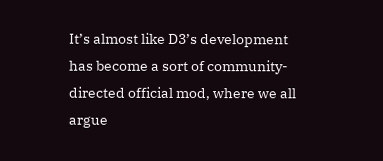It’s almost like D3’s development has become a sort of community-directed official mod, where we all argue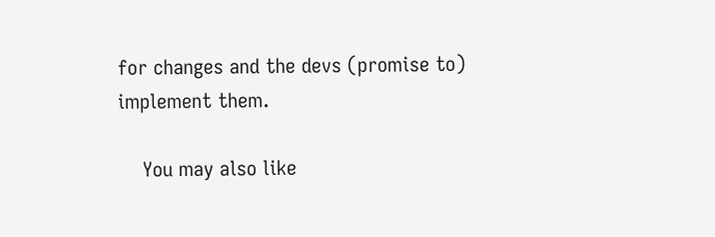for changes and the devs (promise to) implement them.

    You may also like